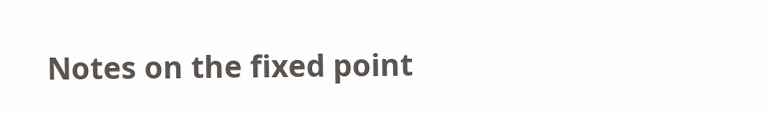Notes on the fixed point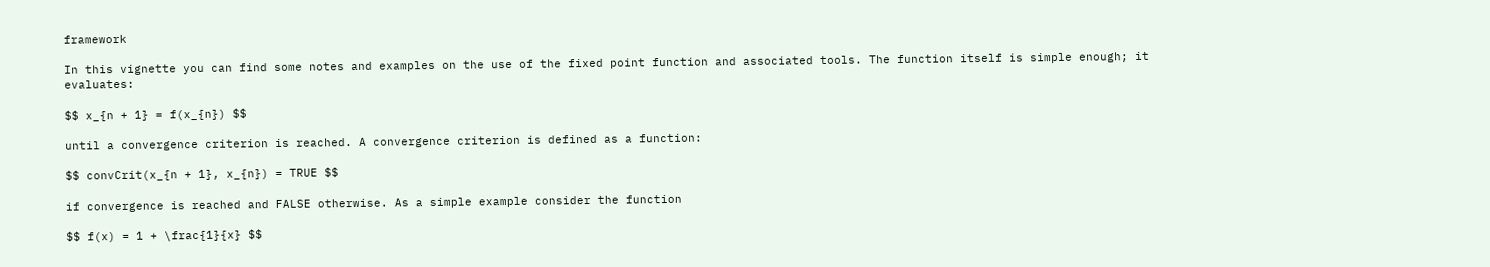framework

In this vignette you can find some notes and examples on the use of the fixed point function and associated tools. The function itself is simple enough; it evaluates:

$$ x_{n + 1} = f(x_{n}) $$

until a convergence criterion is reached. A convergence criterion is defined as a function:

$$ convCrit(x_{n + 1}, x_{n}) = TRUE $$

if convergence is reached and FALSE otherwise. As a simple example consider the function

$$ f(x) = 1 + \frac{1}{x} $$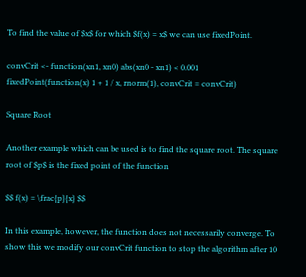To find the value of $x$ for which $f(x) = x$ we can use fixedPoint.

convCrit <- function(xn1, xn0) abs(xn0 - xn1) < 0.001
fixedPoint(function(x) 1 + 1 / x, rnorm(1), convCrit = convCrit)

Square Root

Another example which can be used is to find the square root. The square root of $p$ is the fixed point of the function

$$ f(x) = \frac{p}{x} $$

In this example, however, the function does not necessarily converge. To show this we modify our convCrit function to stop the algorithm after 10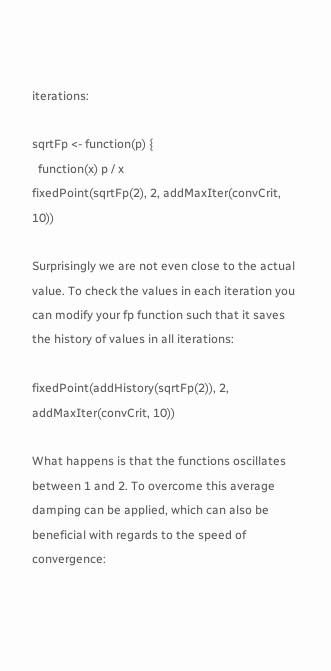iterations:

sqrtFp <- function(p) {
  function(x) p / x
fixedPoint(sqrtFp(2), 2, addMaxIter(convCrit, 10))

Surprisingly we are not even close to the actual value. To check the values in each iteration you can modify your fp function such that it saves the history of values in all iterations:

fixedPoint(addHistory(sqrtFp(2)), 2, addMaxIter(convCrit, 10))

What happens is that the functions oscillates between 1 and 2. To overcome this average damping can be applied, which can also be beneficial with regards to the speed of convergence: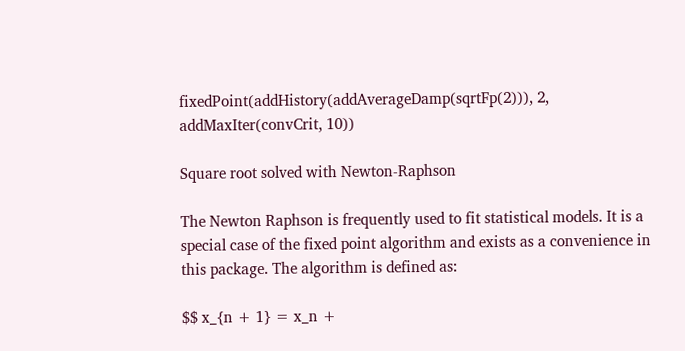fixedPoint(addHistory(addAverageDamp(sqrtFp(2))), 2, addMaxIter(convCrit, 10))

Square root solved with Newton-Raphson

The Newton Raphson is frequently used to fit statistical models. It is a special case of the fixed point algorithm and exists as a convenience in this package. The algorithm is defined as:

$$ x_{n + 1} = x_n +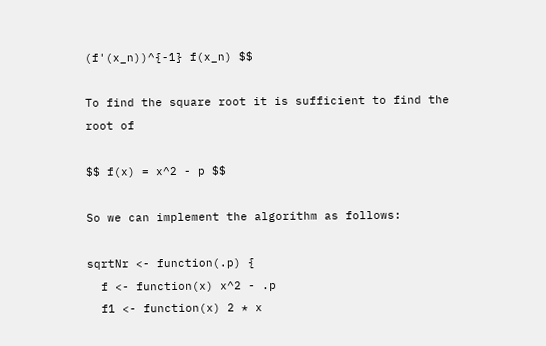(f'(x_n))^{-1} f(x_n) $$

To find the square root it is sufficient to find the root of

$$ f(x) = x^2 - p $$

So we can implement the algorithm as follows:

sqrtNr <- function(.p) {
  f <- function(x) x^2 - .p
  f1 <- function(x) 2 * x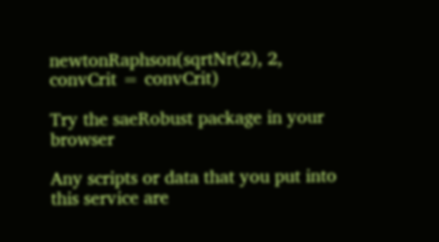newtonRaphson(sqrtNr(2), 2, convCrit = convCrit)

Try the saeRobust package in your browser

Any scripts or data that you put into this service are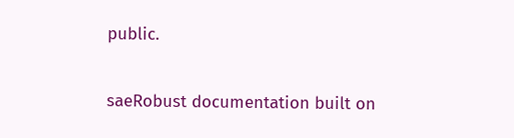public.

saeRobust documentation built on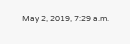May 2, 2019, 7:29 a.m.